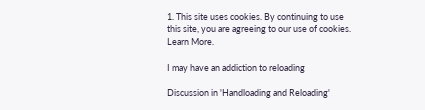1. This site uses cookies. By continuing to use this site, you are agreeing to our use of cookies. Learn More.

I may have an addiction to reloading

Discussion in 'Handloading and Reloading'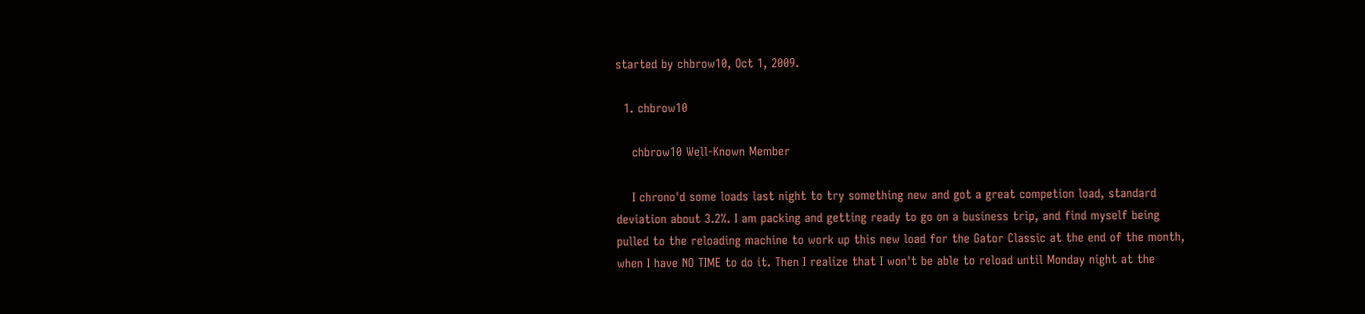started by chbrow10, Oct 1, 2009.

  1. chbrow10

    chbrow10 Well-Known Member

    I chrono'd some loads last night to try something new and got a great competion load, standard deviation about 3.2%. I am packing and getting ready to go on a business trip, and find myself being pulled to the reloading machine to work up this new load for the Gator Classic at the end of the month, when I have NO TIME to do it. Then I realize that I won't be able to reload until Monday night at the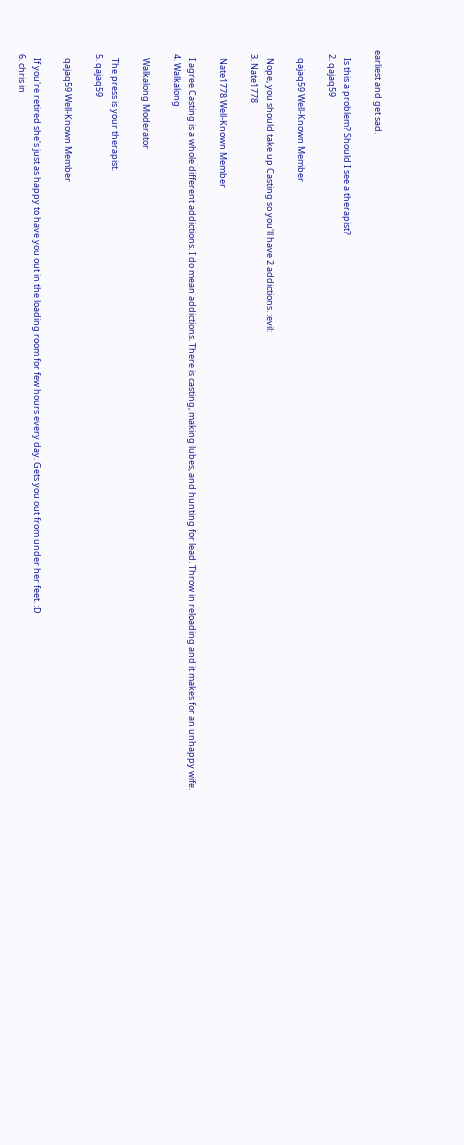earliest and get sad.

    Is this a problem? Should I see a therapist?
  2. qajaq59

    qajaq59 Well-Known Member

    Nope, you should take up Casting so you'll have 2 addictions. :evil:
  3. Nate1778

    Nate1778 Well-Known Member

    I agree Casting is a whole different addictions. I do mean addictions. There is casting, making lubes, and hunting for lead. Throw in reloading and it makes for an unhappy wife.
  4. Walkalong

    Walkalong Moderator

    The press is your therapist.
  5. qajaq59

    qajaq59 Well-Known Member

    If you're retired she's just as happy to have you out in the loading room for few hours every day. Gets you out from under her feet. :D
  6. chris in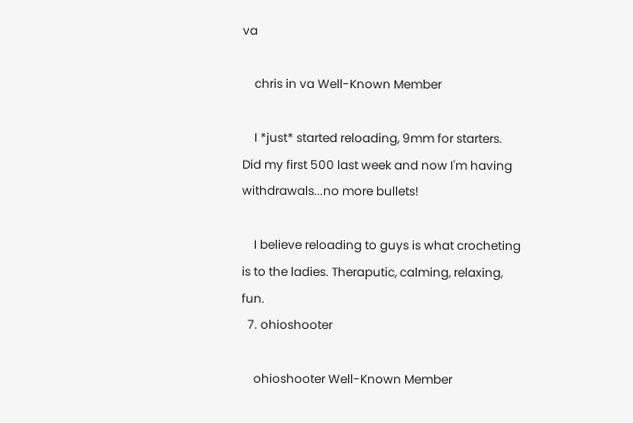va

    chris in va Well-Known Member

    I *just* started reloading, 9mm for starters. Did my first 500 last week and now I'm having withdrawals...no more bullets!

    I believe reloading to guys is what crocheting is to the ladies. Theraputic, calming, relaxing, fun.
  7. ohioshooter

    ohioshooter Well-Known Member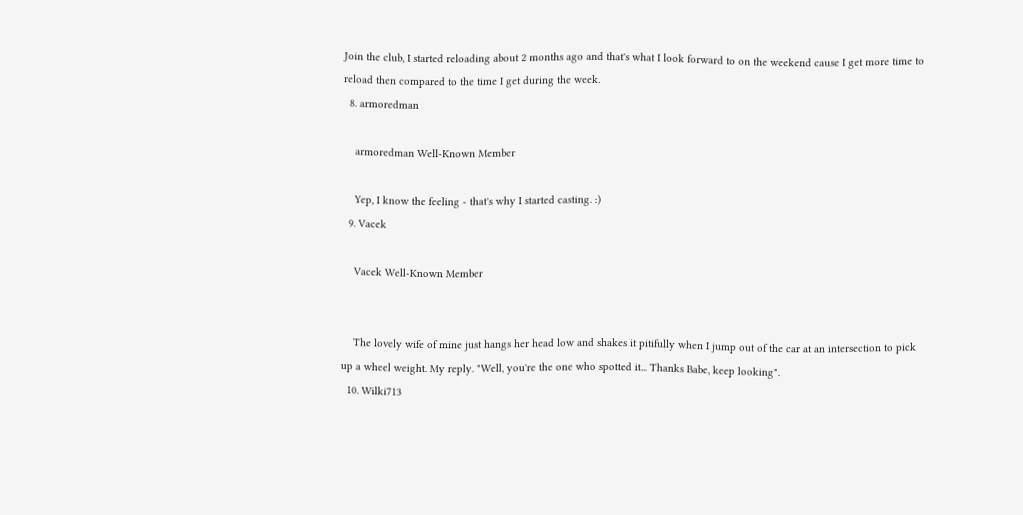Join the club, I started reloading about 2 months ago and that's what I look forward to on the weekend cause I get more time to reload then compared to the time I get during the week.
  8. armoredman

    armoredman Well-Known Member

    Yep, I know the feeling - that's why I started casting. :)
  9. Vacek

    Vacek Well-Known Member


    The lovely wife of mine just hangs her head low and shakes it pitifully when I jump out of the car at an intersection to pick up a wheel weight. My reply. "Well, you're the one who spotted it... Thanks Babe, keep looking".
  10. Wilki713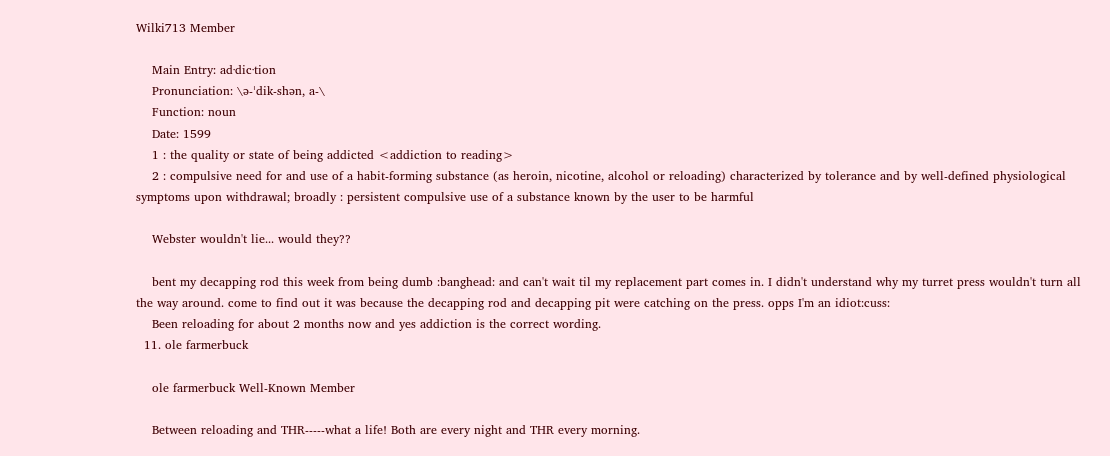Wilki713 Member

    Main Entry: ad·dic·tion
    Pronunciation: \ə-ˈdik-shən, a-\
    Function: noun
    Date: 1599
    1 : the quality or state of being addicted <addiction to reading>
    2 : compulsive need for and use of a habit-forming substance (as heroin, nicotine, alcohol or reloading) characterized by tolerance and by well-defined physiological symptoms upon withdrawal; broadly : persistent compulsive use of a substance known by the user to be harmful

    Webster wouldn't lie... would they??

    bent my decapping rod this week from being dumb :banghead: and can't wait til my replacement part comes in. I didn't understand why my turret press wouldn't turn all the way around. come to find out it was because the decapping rod and decapping pit were catching on the press. opps I'm an idiot:cuss:
    Been reloading for about 2 months now and yes addiction is the correct wording.
  11. ole farmerbuck

    ole farmerbuck Well-Known Member

    Between reloading and THR-----what a life! Both are every night and THR every morning.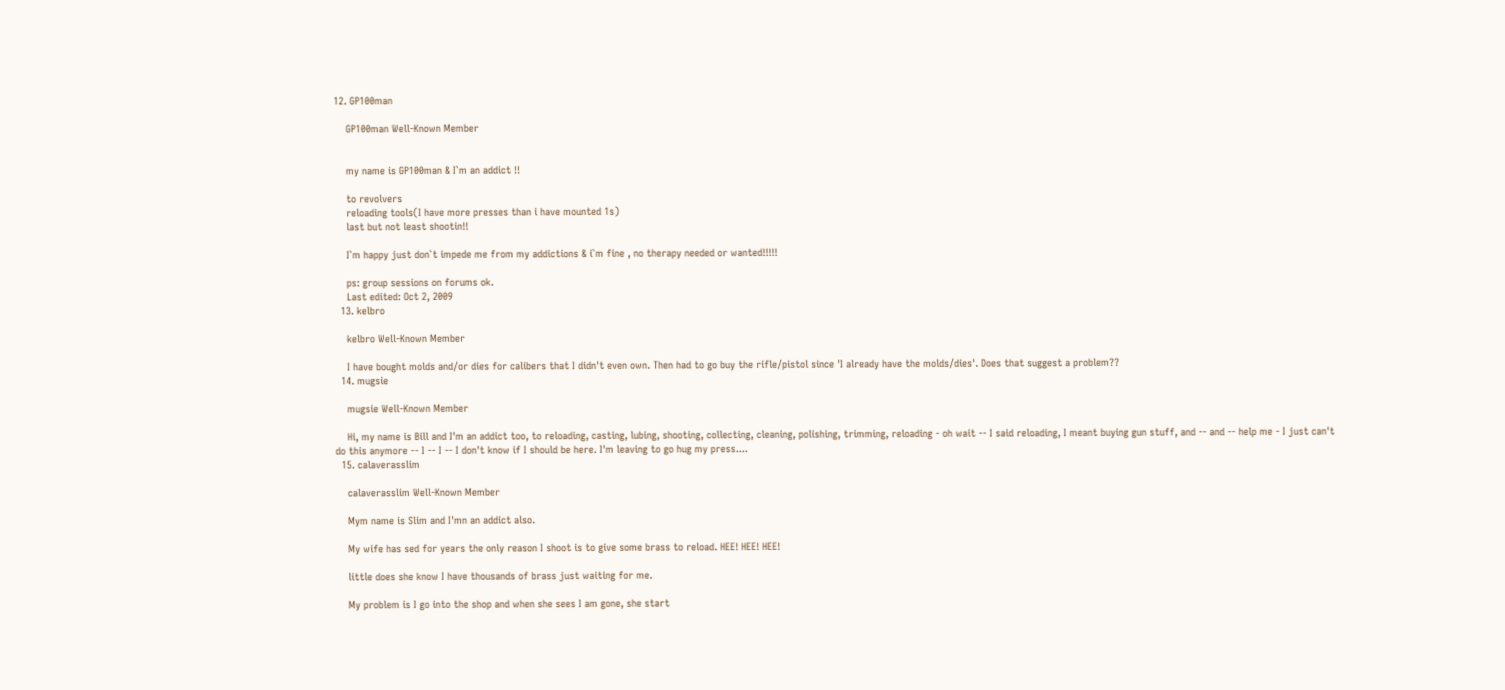12. GP100man

    GP100man Well-Known Member


    my name is GP100man & I`m an addict !!

    to revolvers
    reloading tools(I have more presses than i have mounted 1s)
    last but not least shootin!!

    I`m happy just don`t impede me from my addictions & i`m fine , no therapy needed or wanted!!!!!

    ps: group sessions on forums ok.
    Last edited: Oct 2, 2009
  13. kelbro

    kelbro Well-Known Member

    I have bought molds and/or dies for calibers that I didn't even own. Then had to go buy the rifle/pistol since 'I already have the molds/dies'. Does that suggest a problem??
  14. mugsie

    mugsie Well-Known Member

    Hi, my name is Bill and I'm an addict too, to reloading, casting, lubing, shooting, collecting, cleaning, polishing, trimming, reloading - oh wait -- I said reloading, I meant buying gun stuff, and -- and -- help me - I just can't do this anymore -- I -- I -- I don't know if I should be here. I'm leaving to go hug my press....
  15. calaverasslim

    calaverasslim Well-Known Member

    Mym name is Slim and I'mn an addict also.

    My wife has sed for years the only reason I shoot is to give some brass to reload. HEE! HEE! HEE!

    little does she know I have thousands of brass just waiting for me.

    My problem is I go into the shop and when she sees I am gone, she start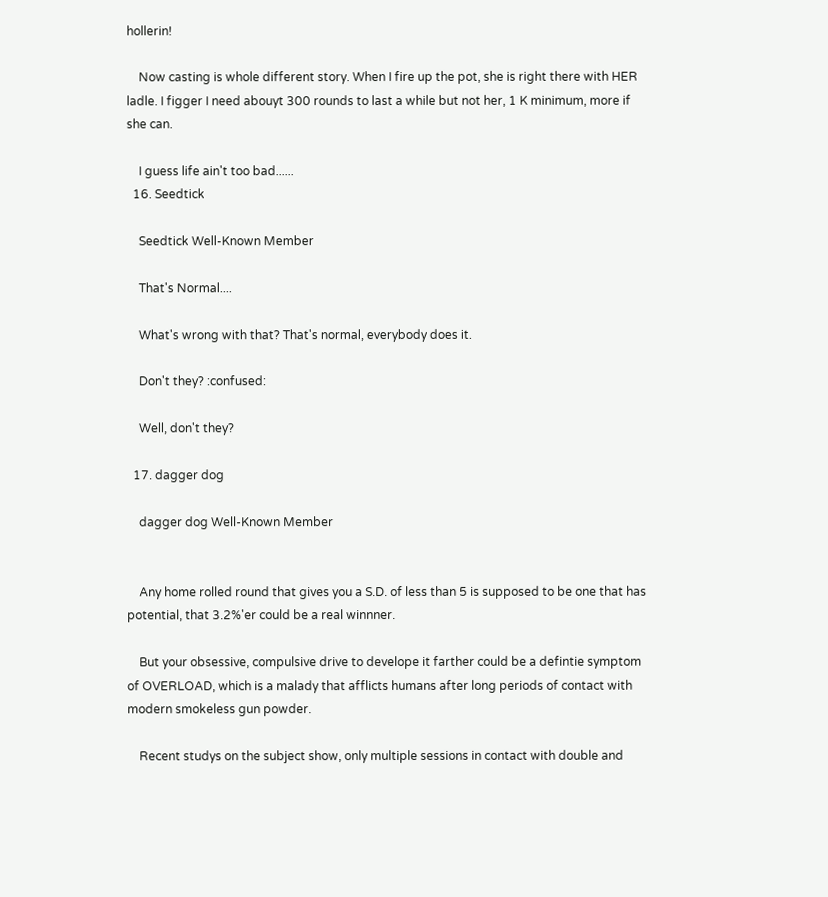hollerin!

    Now casting is whole different story. When I fire up the pot, she is right there with HER ladle. I figger I need abouyt 300 rounds to last a while but not her, 1 K minimum, more if she can.

    I guess life ain't too bad......
  16. Seedtick

    Seedtick Well-Known Member

    That's Normal....

    What's wrong with that? That's normal, everybody does it.

    Don't they? :confused:

    Well, don't they?

  17. dagger dog

    dagger dog Well-Known Member


    Any home rolled round that gives you a S.D. of less than 5 is supposed to be one that has potential, that 3.2%'er could be a real winnner.

    But your obsessive, compulsive drive to develope it farther could be a defintie symptom of OVERLOAD, which is a malady that afflicts humans after long periods of contact with modern smokeless gun powder.

    Recent studys on the subject show, only multiple sessions in contact with double and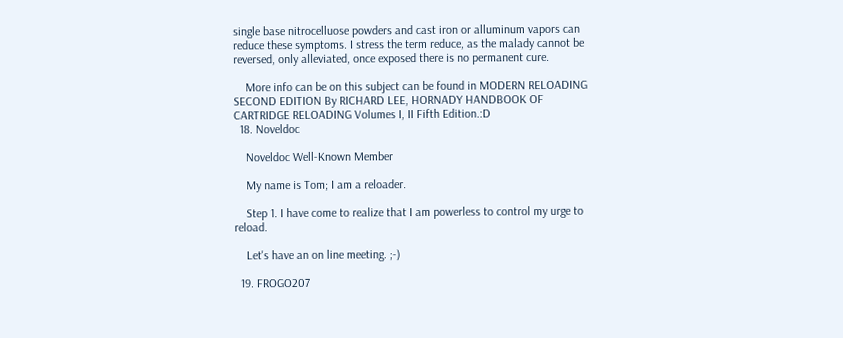single base nitrocelluose powders and cast iron or alluminum vapors can reduce these symptoms. I stress the term reduce, as the malady cannot be reversed, only alleviated, once exposed there is no permanent cure.

    More info can be on this subject can be found in MODERN RELOADING SECOND EDITION By RICHARD LEE, HORNADY HANDBOOK OF CARTRIDGE RELOADING Volumes I, II Fifth Edition.:D
  18. Noveldoc

    Noveldoc Well-Known Member

    My name is Tom; I am a reloader.

    Step 1. I have come to realize that I am powerless to control my urge to reload.

    Let's have an on line meeting. ;-)

  19. FROGO207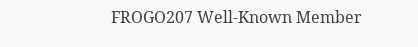FROGO207 Well-Known Member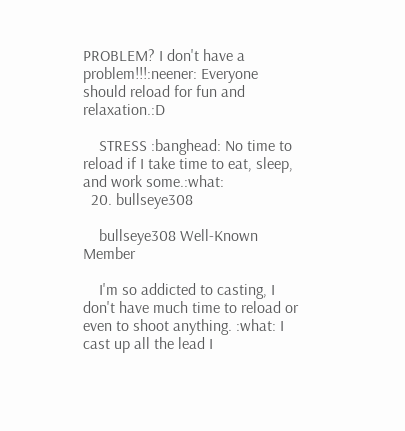PROBLEM? I don't have a problem!!!:neener: Everyone should reload for fun and relaxation.:D

    STRESS :banghead: No time to reload if I take time to eat, sleep, and work some.:what:
  20. bullseye308

    bullseye308 Well-Known Member

    I'm so addicted to casting, I don't have much time to reload or even to shoot anything. :what: I cast up all the lead I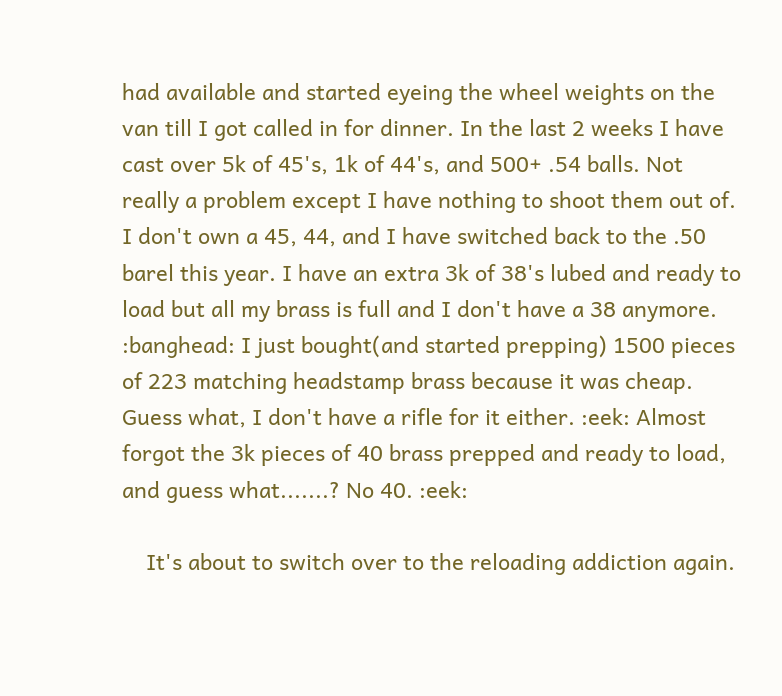had available and started eyeing the wheel weights on the van till I got called in for dinner. In the last 2 weeks I have cast over 5k of 45's, 1k of 44's, and 500+ .54 balls. Not really a problem except I have nothing to shoot them out of. I don't own a 45, 44, and I have switched back to the .50 barel this year. I have an extra 3k of 38's lubed and ready to load but all my brass is full and I don't have a 38 anymore. :banghead: I just bought(and started prepping) 1500 pieces of 223 matching headstamp brass because it was cheap. Guess what, I don't have a rifle for it either. :eek: Almost forgot the 3k pieces of 40 brass prepped and ready to load, and guess what.......? No 40. :eek:

    It's about to switch over to the reloading addiction again.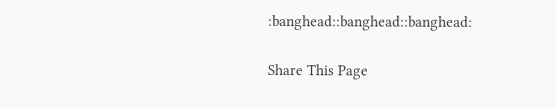:banghead::banghead::banghead:

Share This Page